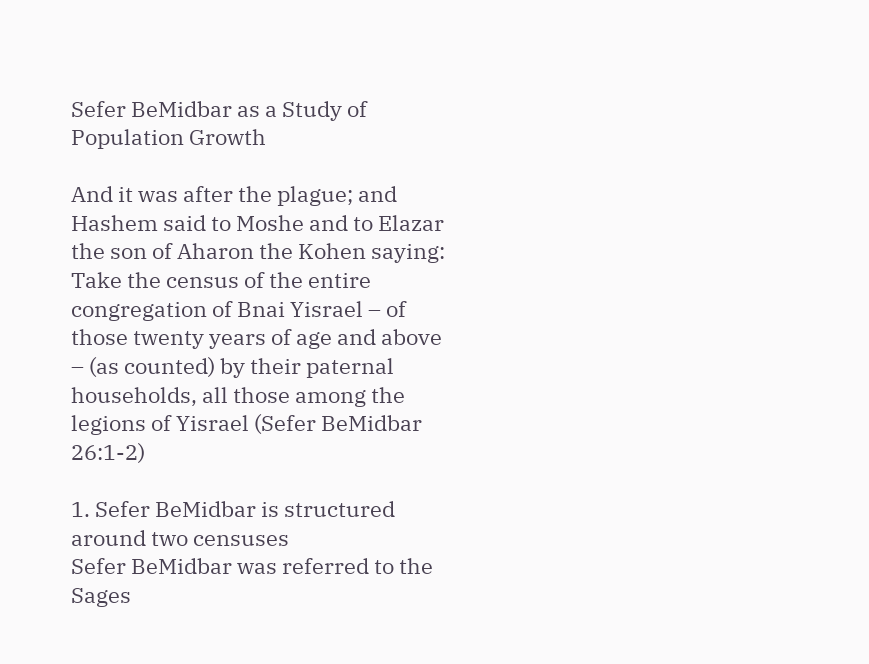Sefer BeMidbar as a Study of Population Growth

And it was after the plague; and Hashem said to Moshe and to Elazar the son of Aharon the Kohen saying: Take the census of the entire congregation of Bnai Yisrael – of those twenty years of age and above – (as counted) by their paternal households, all those among the legions of Yisrael (Sefer BeMidbar 26:1-2)

1. Sefer BeMidbar is structured around two censuses
Sefer BeMidbar was referred to the Sages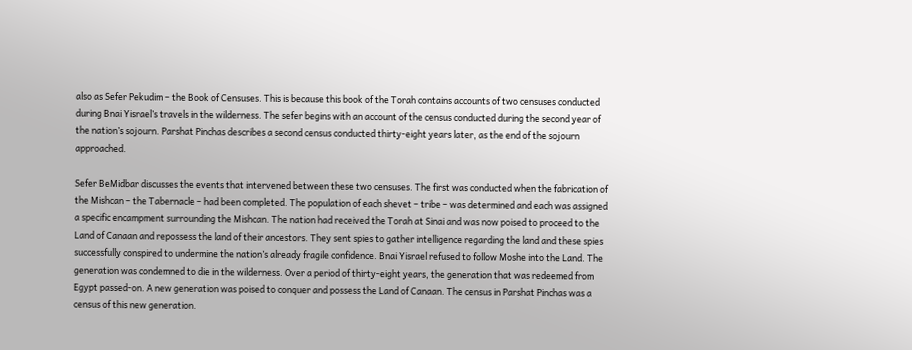also as Sefer Pekudim – the Book of Censuses. This is because this book of the Torah contains accounts of two censuses conducted during Bnai Yisrael’s travels in the wilderness. The sefer begins with an account of the census conducted during the second year of the nation’s sojourn. Parshat Pinchas describes a second census conducted thirty-eight years later, as the end of the sojourn approached.

Sefer BeMidbar discusses the events that intervened between these two censuses. The first was conducted when the fabrication of the Mishcan – the Tabernacle – had been completed. The population of each shevet – tribe – was determined and each was assigned a specific encampment surrounding the Mishcan. The nation had received the Torah at Sinai and was now poised to proceed to the Land of Canaan and repossess the land of their ancestors. They sent spies to gather intelligence regarding the land and these spies successfully conspired to undermine the nation’s already fragile confidence. Bnai Yisrael refused to follow Moshe into the Land. The generation was condemned to die in the wilderness. Over a period of thirty-eight years, the generation that was redeemed from Egypt passed-on. A new generation was poised to conquer and possess the Land of Canaan. The census in Parshat Pinchas was a census of this new generation.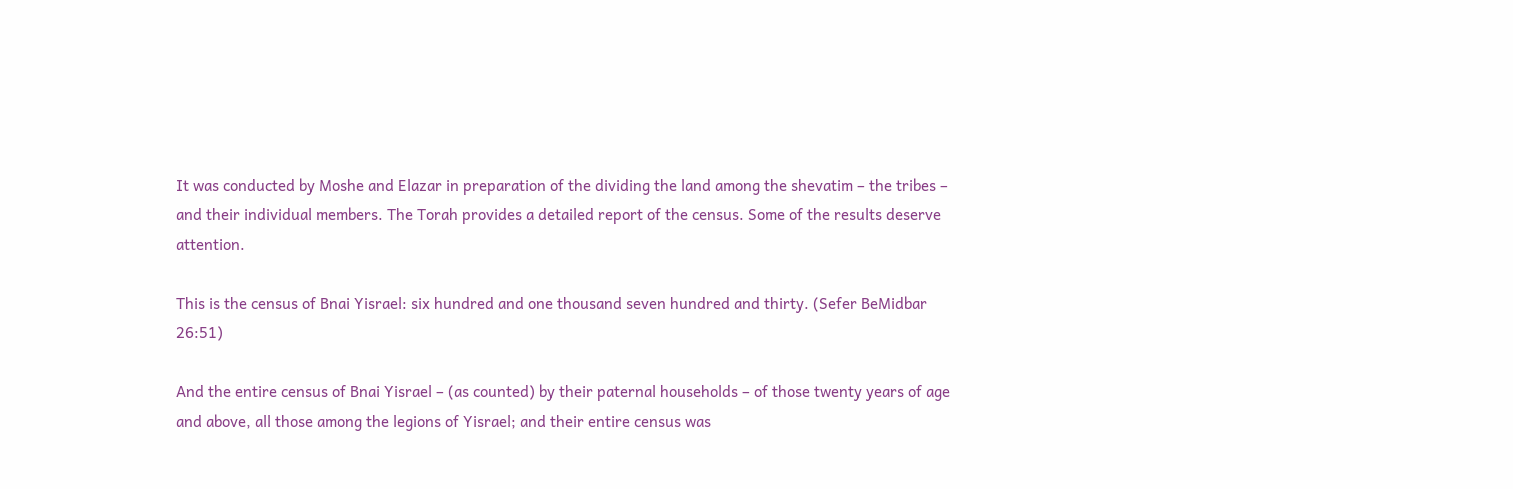It was conducted by Moshe and Elazar in preparation of the dividing the land among the shevatim – the tribes – and their individual members. The Torah provides a detailed report of the census. Some of the results deserve attention.

This is the census of Bnai Yisrael: six hundred and one thousand seven hundred and thirty. (Sefer BeMidbar 26:51)

And the entire census of Bnai Yisrael – (as counted) by their paternal households – of those twenty years of age and above, all those among the legions of Yisrael; and their entire census was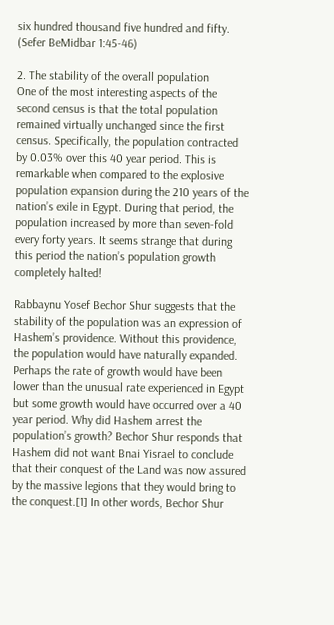six hundred thousand five hundred and fifty. (Sefer BeMidbar 1:45-46)

2. The stability of the overall population
One of the most interesting aspects of the second census is that the total population remained virtually unchanged since the first census. Specifically, the population contracted by 0.03% over this 40 year period. This is remarkable when compared to the explosive population expansion during the 210 years of the nation’s exile in Egypt. During that period, the population increased by more than seven-fold every forty years. It seems strange that during this period the nation’s population growth completely halted!

Rabbaynu Yosef Bechor Shur suggests that the stability of the population was an expression of Hashem’s providence. Without this providence, the population would have naturally expanded. Perhaps the rate of growth would have been lower than the unusual rate experienced in Egypt but some growth would have occurred over a 40 year period. Why did Hashem arrest the population’s growth? Bechor Shur responds that Hashem did not want Bnai Yisrael to conclude that their conquest of the Land was now assured by the massive legions that they would bring to the conquest.[1] In other words, Bechor Shur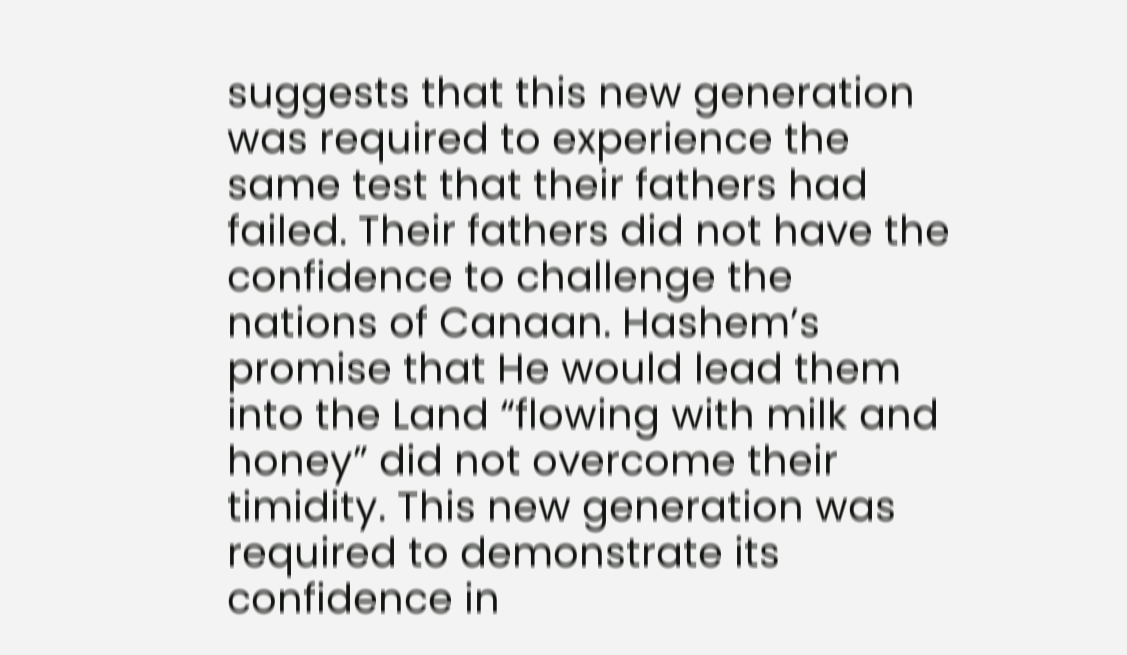suggests that this new generation was required to experience the same test that their fathers had failed. Their fathers did not have the confidence to challenge the nations of Canaan. Hashem’s promise that He would lead them into the Land “flowing with milk and honey” did not overcome their timidity. This new generation was required to demonstrate its confidence in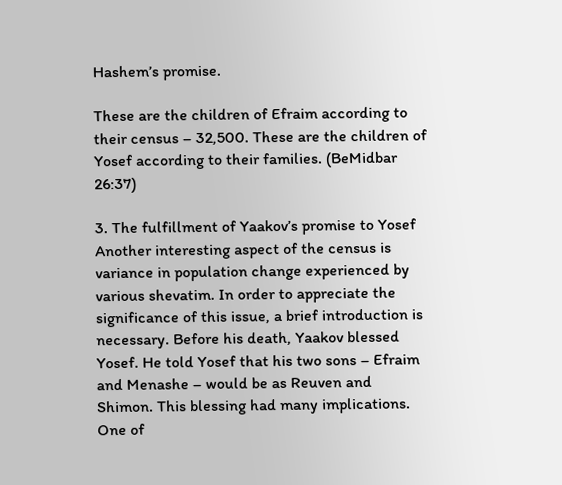Hashem’s promise.

These are the children of Efraim according to their census – 32,500. These are the children of Yosef according to their families. (BeMidbar 26:37)

3. The fulfillment of Yaakov’s promise to Yosef
Another interesting aspect of the census is variance in population change experienced by various shevatim. In order to appreciate the significance of this issue, a brief introduction is necessary. Before his death, Yaakov blessed Yosef. He told Yosef that his two sons – Efraim and Menashe – would be as Reuven and Shimon. This blessing had many implications. One of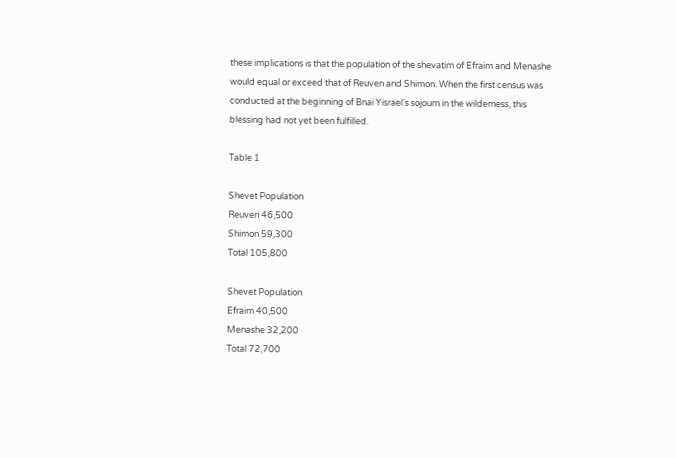these implications is that the population of the shevatim of Efraim and Menashe would equal or exceed that of Reuven and Shimon. When the first census was conducted at the beginning of Bnai Yisrael’s sojourn in the wilderness, this blessing had not yet been fulfilled.

Table 1

Shevet Population
Reuven 46,500
Shimon 59,300
Total 105,800

Shevet Population
Efraim 40,500
Menashe 32,200
Total 72,700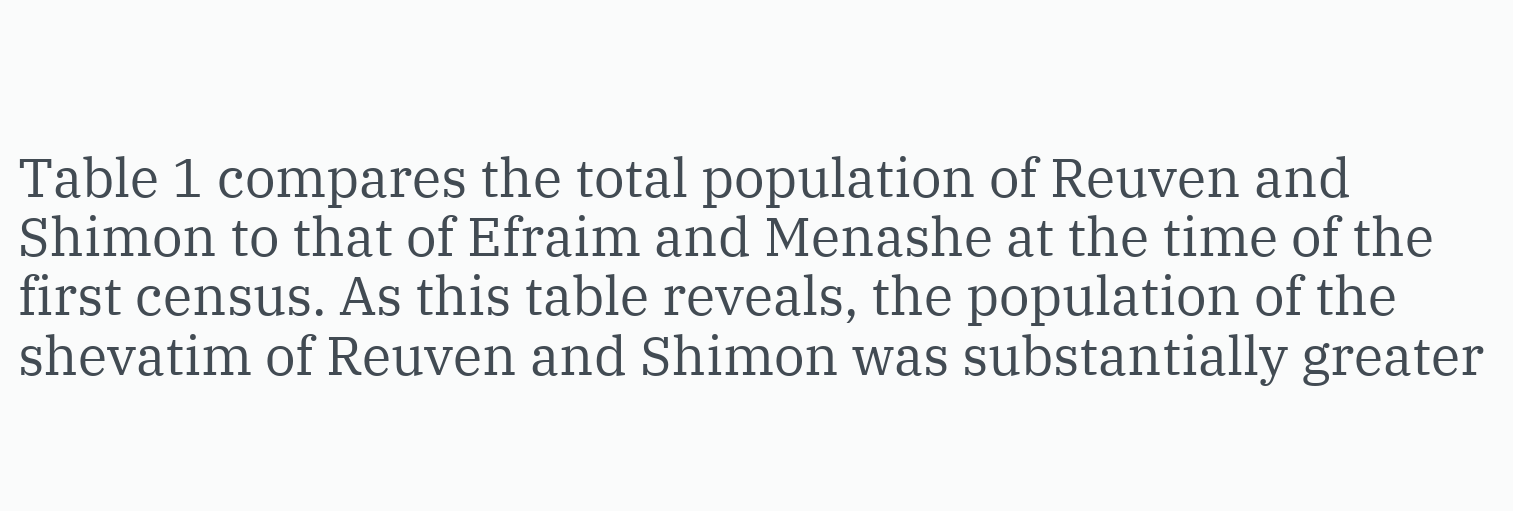Table 1 compares the total population of Reuven and Shimon to that of Efraim and Menashe at the time of the first census. As this table reveals, the population of the shevatim of Reuven and Shimon was substantially greater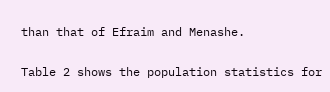than that of Efraim and Menashe.

Table 2 shows the population statistics for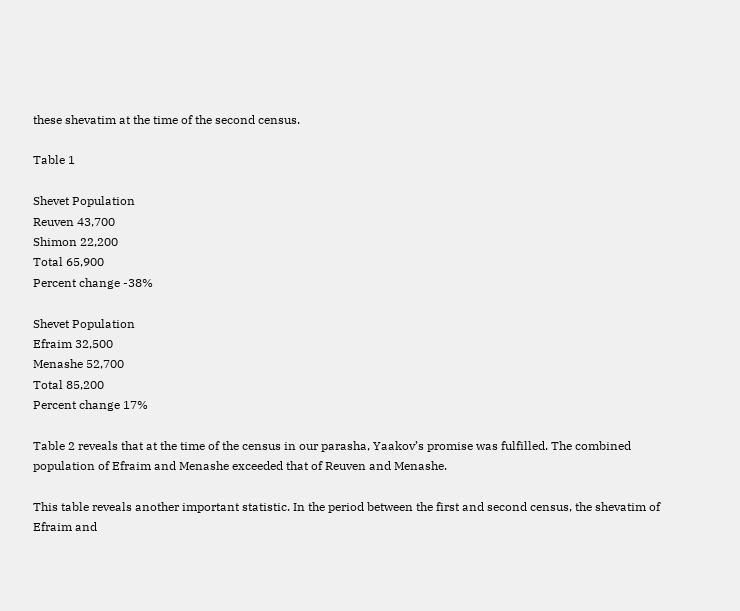these shevatim at the time of the second census.

Table 1

Shevet Population
Reuven 43,700
Shimon 22,200
Total 65,900
Percent change -38%

Shevet Population
Efraim 32,500
Menashe 52,700
Total 85,200
Percent change 17%

Table 2 reveals that at the time of the census in our parasha, Yaakov’s promise was fulfilled. The combined population of Efraim and Menashe exceeded that of Reuven and Menashe.

This table reveals another important statistic. In the period between the first and second census, the shevatim of Efraim and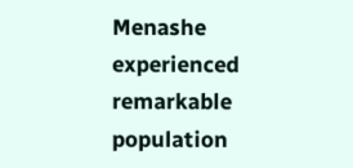Menashe experienced remarkable population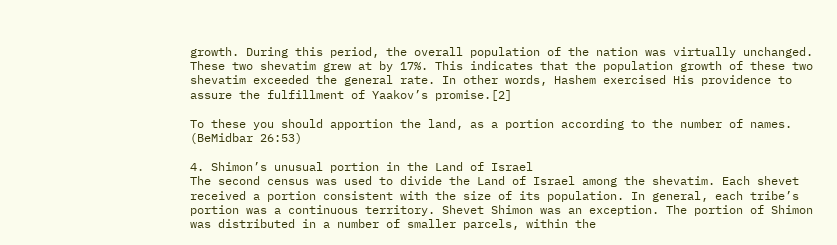growth. During this period, the overall population of the nation was virtually unchanged. These two shevatim grew at by 17%. This indicates that the population growth of these two shevatim exceeded the general rate. In other words, Hashem exercised His providence to assure the fulfillment of Yaakov’s promise.[2]

To these you should apportion the land, as a portion according to the number of names. (BeMidbar 26:53)

4. Shimon’s unusual portion in the Land of Israel
The second census was used to divide the Land of Israel among the shevatim. Each shevet received a portion consistent with the size of its population. In general, each tribe’s portion was a continuous territory. Shevet Shimon was an exception. The portion of Shimon was distributed in a number of smaller parcels, within the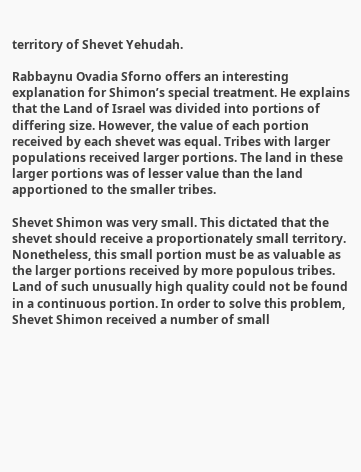territory of Shevet Yehudah.

Rabbaynu Ovadia Sforno offers an interesting explanation for Shimon’s special treatment. He explains that the Land of Israel was divided into portions of differing size. However, the value of each portion received by each shevet was equal. Tribes with larger populations received larger portions. The land in these larger portions was of lesser value than the land apportioned to the smaller tribes.

Shevet Shimon was very small. This dictated that the shevet should receive a proportionately small territory. Nonetheless, this small portion must be as valuable as the larger portions received by more populous tribes. Land of such unusually high quality could not be found in a continuous portion. In order to solve this problem, Shevet Shimon received a number of small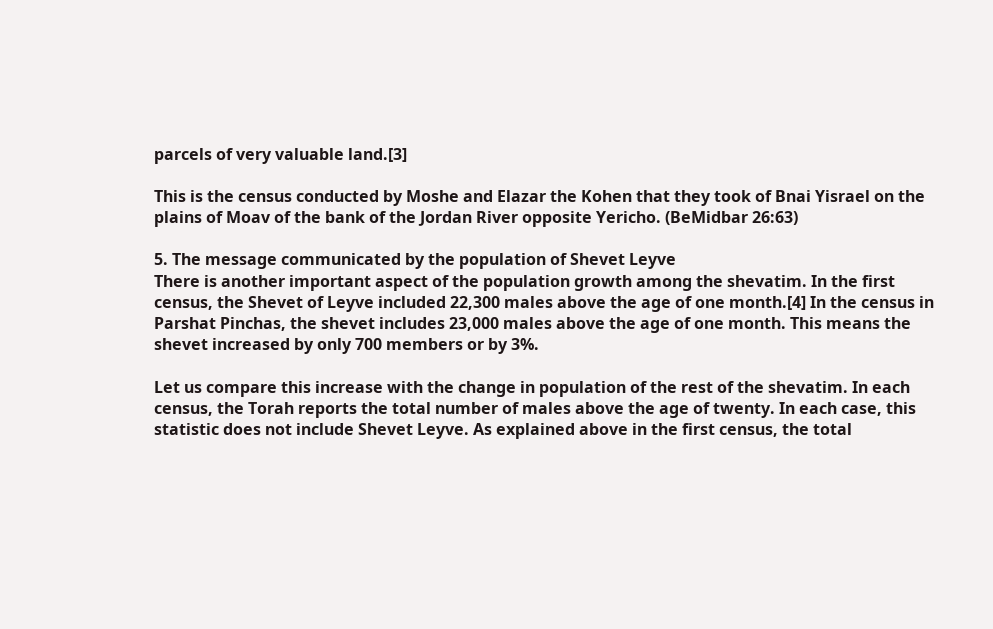parcels of very valuable land.[3]

This is the census conducted by Moshe and Elazar the Kohen that they took of Bnai Yisrael on the plains of Moav of the bank of the Jordan River opposite Yericho. (BeMidbar 26:63)

5. The message communicated by the population of Shevet Leyve
There is another important aspect of the population growth among the shevatim. In the first census, the Shevet of Leyve included 22,300 males above the age of one month.[4] In the census in Parshat Pinchas, the shevet includes 23,000 males above the age of one month. This means the shevet increased by only 700 members or by 3%.

Let us compare this increase with the change in population of the rest of the shevatim. In each census, the Torah reports the total number of males above the age of twenty. In each case, this statistic does not include Shevet Leyve. As explained above in the first census, the total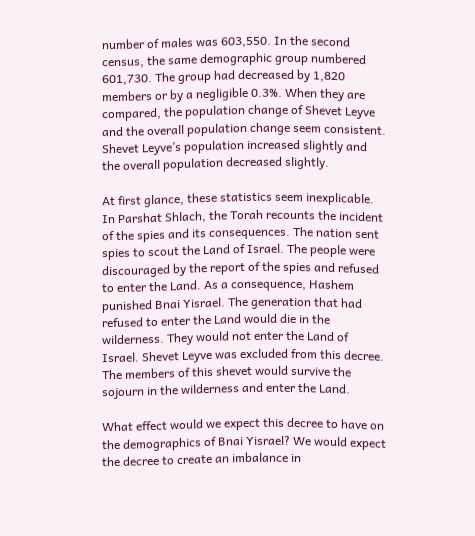number of males was 603,550. In the second census, the same demographic group numbered 601,730. The group had decreased by 1,820 members or by a negligible 0.3%. When they are compared, the population change of Shevet Leyve and the overall population change seem consistent. Shevet Leyve’s population increased slightly and the overall population decreased slightly.

At first glance, these statistics seem inexplicable. In Parshat Shlach, the Torah recounts the incident of the spies and its consequences. The nation sent spies to scout the Land of Israel. The people were discouraged by the report of the spies and refused to enter the Land. As a consequence, Hashem punished Bnai Yisrael. The generation that had refused to enter the Land would die in the wilderness. They would not enter the Land of Israel. Shevet Leyve was excluded from this decree. The members of this shevet would survive the sojourn in the wilderness and enter the Land.

What effect would we expect this decree to have on the demographics of Bnai Yisrael? We would expect the decree to create an imbalance in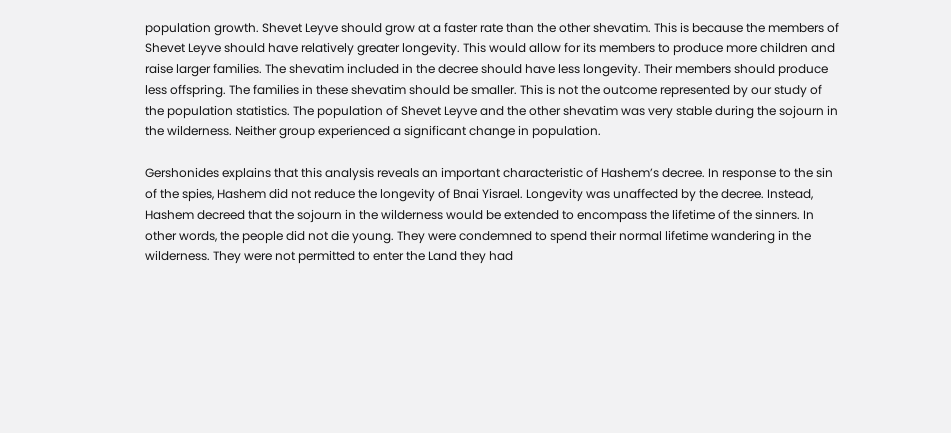population growth. Shevet Leyve should grow at a faster rate than the other shevatim. This is because the members of Shevet Leyve should have relatively greater longevity. This would allow for its members to produce more children and raise larger families. The shevatim included in the decree should have less longevity. Their members should produce less offspring. The families in these shevatim should be smaller. This is not the outcome represented by our study of the population statistics. The population of Shevet Leyve and the other shevatim was very stable during the sojourn in the wilderness. Neither group experienced a significant change in population.

Gershonides explains that this analysis reveals an important characteristic of Hashem’s decree. In response to the sin of the spies, Hashem did not reduce the longevity of Bnai Yisrael. Longevity was unaffected by the decree. Instead, Hashem decreed that the sojourn in the wilderness would be extended to encompass the lifetime of the sinners. In other words, the people did not die young. They were condemned to spend their normal lifetime wandering in the wilderness. They were not permitted to enter the Land they had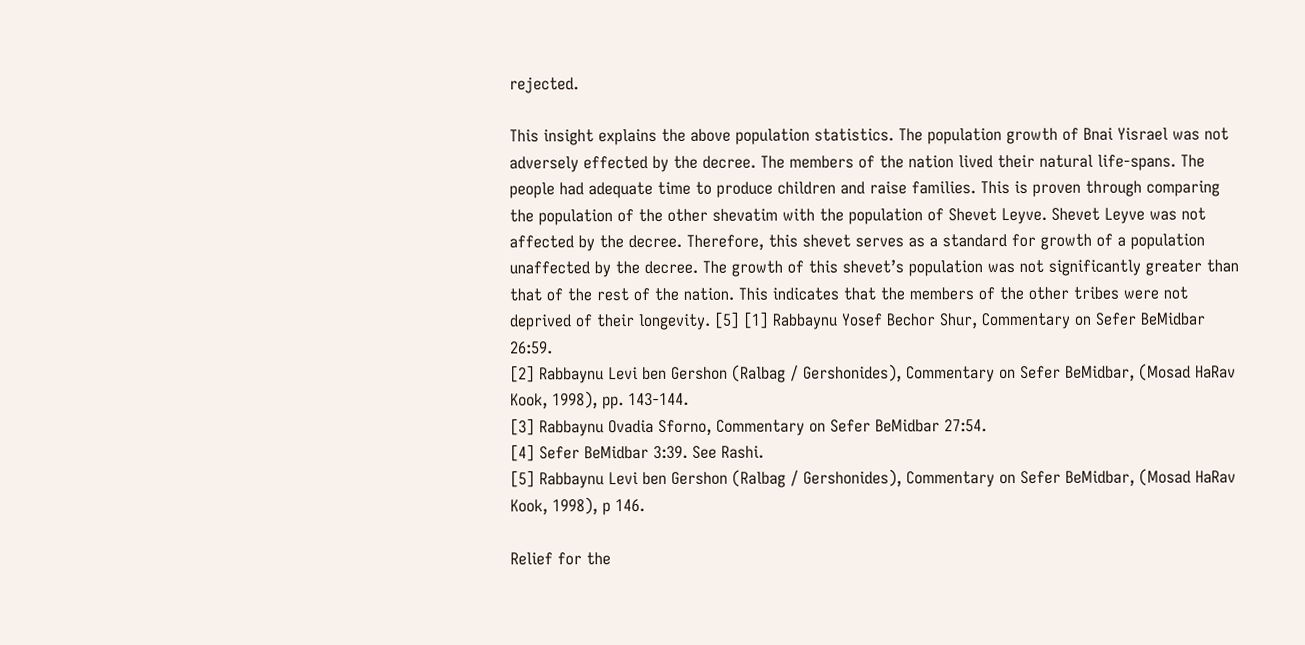rejected.

This insight explains the above population statistics. The population growth of Bnai Yisrael was not adversely effected by the decree. The members of the nation lived their natural life-spans. The people had adequate time to produce children and raise families. This is proven through comparing the population of the other shevatim with the population of Shevet Leyve. Shevet Leyve was not affected by the decree. Therefore, this shevet serves as a standard for growth of a population unaffected by the decree. The growth of this shevet’s population was not significantly greater than that of the rest of the nation. This indicates that the members of the other tribes were not deprived of their longevity. [5] [1] Rabbaynu Yosef Bechor Shur, Commentary on Sefer BeMidbar 26:59.
[2] Rabbaynu Levi ben Gershon (Ralbag / Gershonides), Commentary on Sefer BeMidbar, (Mosad HaRav Kook, 1998), pp. 143-144.
[3] Rabbaynu Ovadia Sforno, Commentary on Sefer BeMidbar 27:54.
[4] Sefer BeMidbar 3:39. See Rashi.
[5] Rabbaynu Levi ben Gershon (Ralbag / Gershonides), Commentary on Sefer BeMidbar, (Mosad HaRav Kook, 1998), p 146.

Relief for the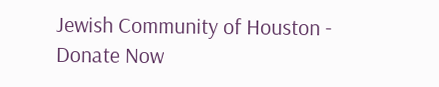Jewish Community of Houston - Donate Now